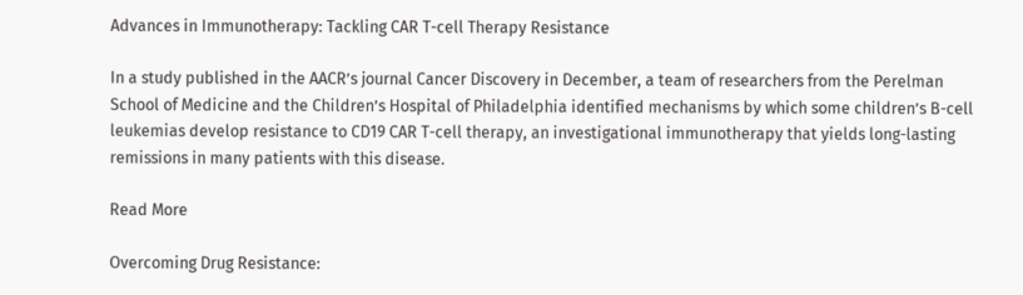Advances in Immunotherapy: Tackling CAR T-cell Therapy Resistance

In a study published in the AACR’s journal Cancer Discovery in December, a team of researchers from the Perelman School of Medicine and the Children’s Hospital of Philadelphia identified mechanisms by which some children’s B-cell leukemias develop resistance to CD19 CAR T-cell therapy, an investigational immunotherapy that yields long-lasting remissions in many patients with this disease.

Read More

Overcoming Drug Resistance: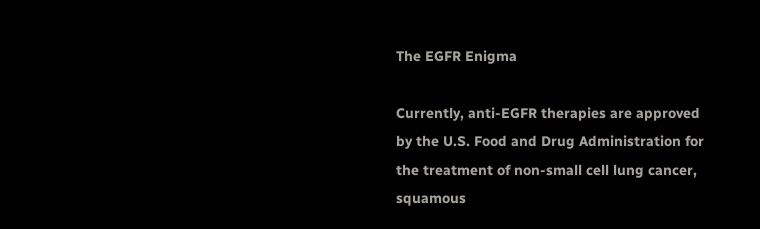The EGFR Enigma

Currently, anti-EGFR therapies are approved by the U.S. Food and Drug Administration for the treatment of non-small cell lung cancer, squamous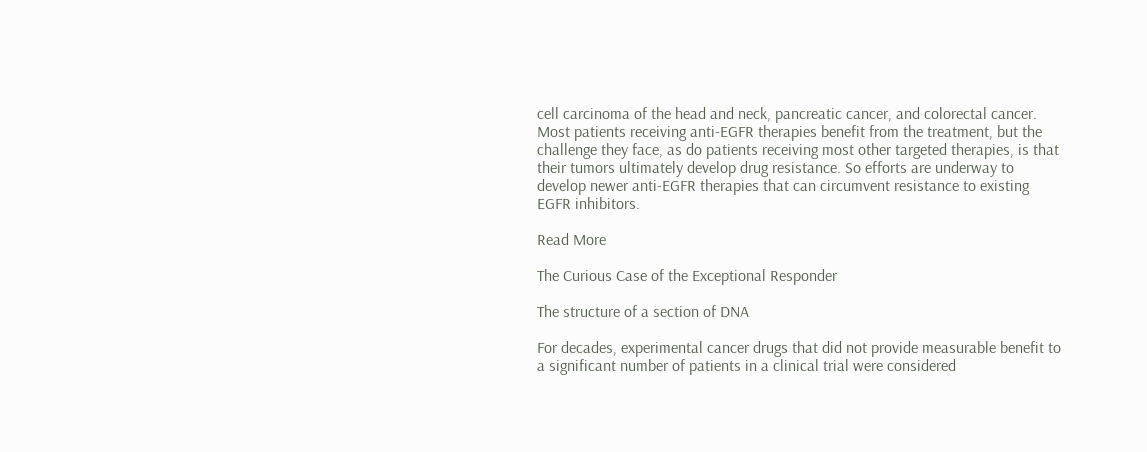cell carcinoma of the head and neck, pancreatic cancer, and colorectal cancer. Most patients receiving anti-EGFR therapies benefit from the treatment, but the challenge they face, as do patients receiving most other targeted therapies, is that their tumors ultimately develop drug resistance. So efforts are underway to develop newer anti-EGFR therapies that can circumvent resistance to existing EGFR inhibitors.

Read More

The Curious Case of the Exceptional Responder

The structure of a section of DNA

For decades, experimental cancer drugs that did not provide measurable benefit to a significant number of patients in a clinical trial were considered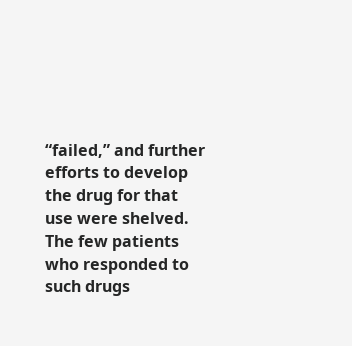“failed,” and further efforts to develop the drug for that use were shelved. The few patients who responded to such drugs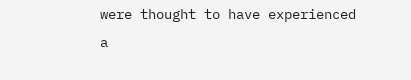were thought to have experienced a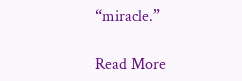“miracle.”

Read More